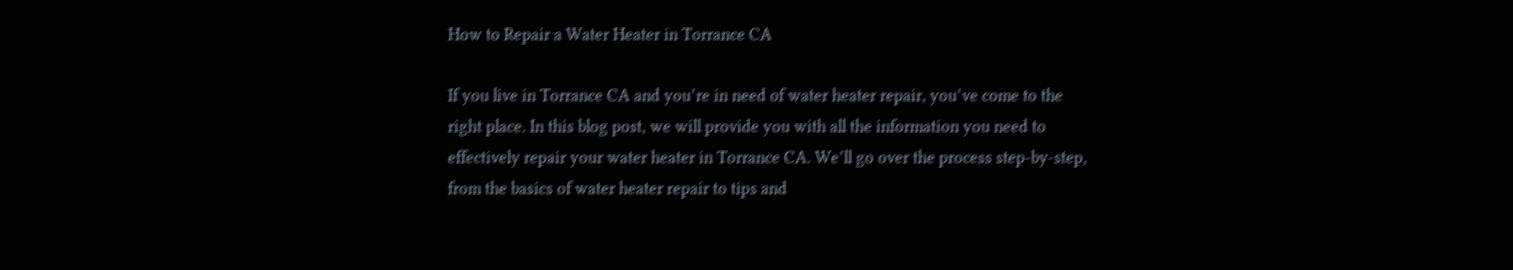How to Repair a Water Heater in Torrance CA

If you live in Torrance CA and you’re in need of water heater repair, you’ve come to the right place. In this blog post, we will provide you with all the information you need to effectively repair your water heater in Torrance CA. We’ll go over the process step-by-step, from the basics of water heater repair to tips and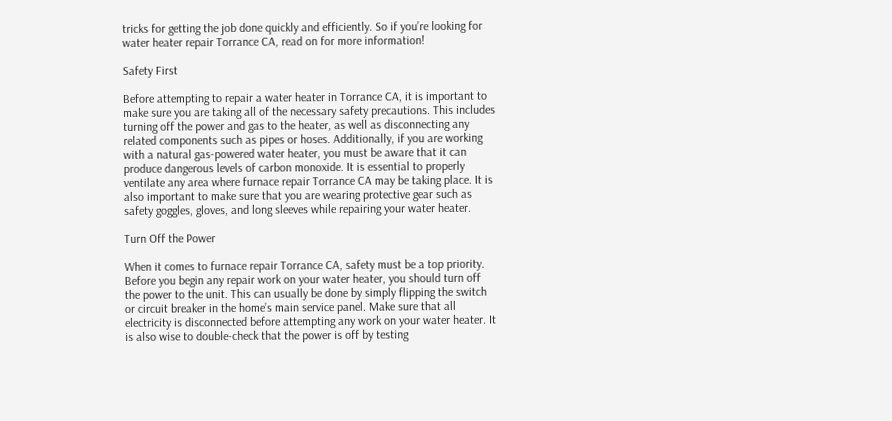tricks for getting the job done quickly and efficiently. So if you’re looking for water heater repair Torrance CA, read on for more information!

Safety First

Before attempting to repair a water heater in Torrance CA, it is important to make sure you are taking all of the necessary safety precautions. This includes turning off the power and gas to the heater, as well as disconnecting any related components such as pipes or hoses. Additionally, if you are working with a natural gas-powered water heater, you must be aware that it can produce dangerous levels of carbon monoxide. It is essential to properly ventilate any area where furnace repair Torrance CA may be taking place. It is also important to make sure that you are wearing protective gear such as safety goggles, gloves, and long sleeves while repairing your water heater.

Turn Off the Power

When it comes to furnace repair Torrance CA, safety must be a top priority. Before you begin any repair work on your water heater, you should turn off the power to the unit. This can usually be done by simply flipping the switch or circuit breaker in the home’s main service panel. Make sure that all electricity is disconnected before attempting any work on your water heater. It is also wise to double-check that the power is off by testing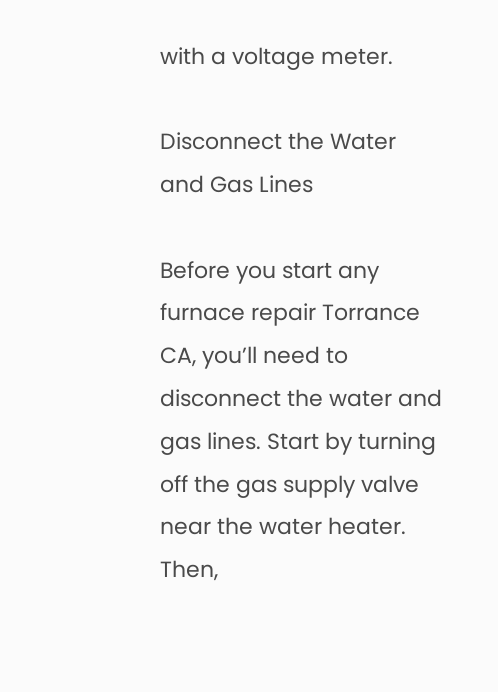with a voltage meter.

Disconnect the Water and Gas Lines

Before you start any furnace repair Torrance CA, you’ll need to disconnect the water and gas lines. Start by turning off the gas supply valve near the water heater. Then,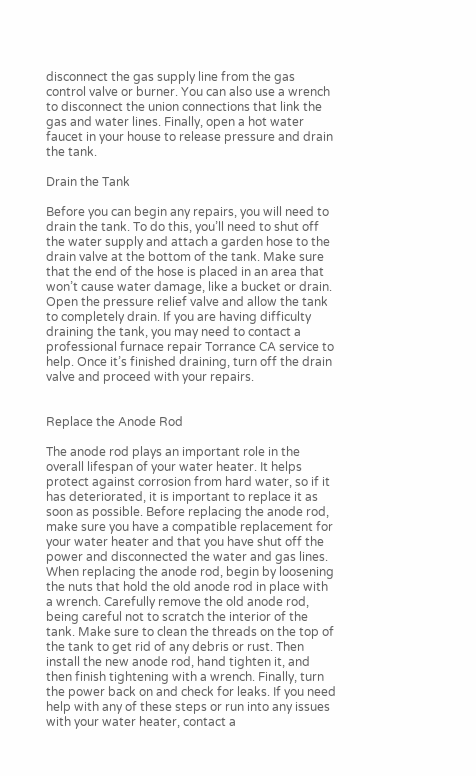disconnect the gas supply line from the gas control valve or burner. You can also use a wrench to disconnect the union connections that link the gas and water lines. Finally, open a hot water faucet in your house to release pressure and drain the tank.

Drain the Tank

Before you can begin any repairs, you will need to drain the tank. To do this, you’ll need to shut off the water supply and attach a garden hose to the drain valve at the bottom of the tank. Make sure that the end of the hose is placed in an area that won’t cause water damage, like a bucket or drain. Open the pressure relief valve and allow the tank to completely drain. If you are having difficulty draining the tank, you may need to contact a professional furnace repair Torrance CA service to help. Once it’s finished draining, turn off the drain valve and proceed with your repairs.


Replace the Anode Rod

The anode rod plays an important role in the overall lifespan of your water heater. It helps protect against corrosion from hard water, so if it has deteriorated, it is important to replace it as soon as possible. Before replacing the anode rod, make sure you have a compatible replacement for your water heater and that you have shut off the power and disconnected the water and gas lines. When replacing the anode rod, begin by loosening the nuts that hold the old anode rod in place with a wrench. Carefully remove the old anode rod, being careful not to scratch the interior of the tank. Make sure to clean the threads on the top of the tank to get rid of any debris or rust. Then install the new anode rod, hand tighten it, and then finish tightening with a wrench. Finally, turn the power back on and check for leaks. If you need help with any of these steps or run into any issues with your water heater, contact a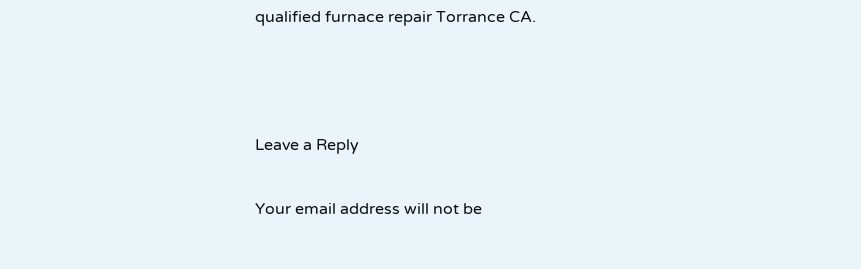qualified furnace repair Torrance CA.



Leave a Reply

Your email address will not be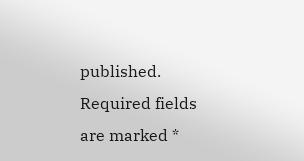published. Required fields are marked *